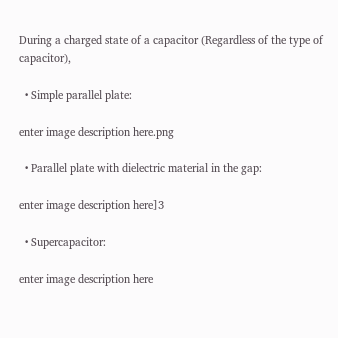During a charged state of a capacitor (Regardless of the type of capacitor),

  • Simple parallel plate:

enter image description here.png

  • Parallel plate with dielectric material in the gap:

enter image description here]3

  • Supercapacitor:

enter image description here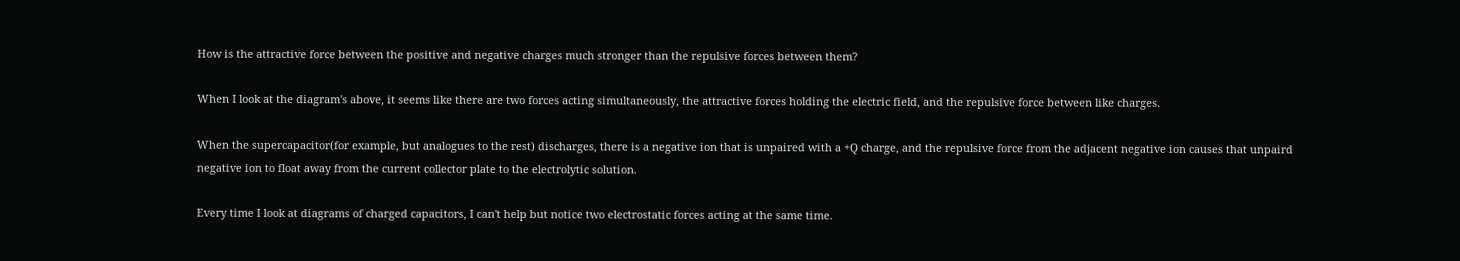How is the attractive force between the positive and negative charges much stronger than the repulsive forces between them?

When I look at the diagram's above, it seems like there are two forces acting simultaneously, the attractive forces holding the electric field, and the repulsive force between like charges.

When the supercapacitor(for example, but analogues to the rest) discharges, there is a negative ion that is unpaired with a +Q charge, and the repulsive force from the adjacent negative ion causes that unpaird negative ion to float away from the current collector plate to the electrolytic solution.

Every time I look at diagrams of charged capacitors, I can't help but notice two electrostatic forces acting at the same time.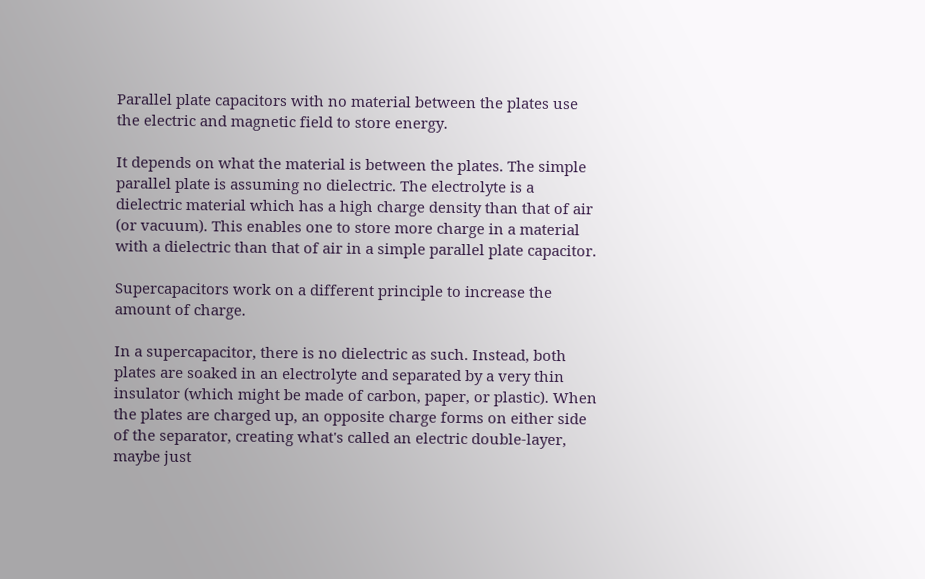Parallel plate capacitors with no material between the plates use the electric and magnetic field to store energy.

It depends on what the material is between the plates. The simple parallel plate is assuming no dielectric. The electrolyte is a dielectric material which has a high charge density than that of air (or vacuum). This enables one to store more charge in a material with a dielectric than that of air in a simple parallel plate capacitor.

Supercapacitors work on a different principle to increase the amount of charge.

In a supercapacitor, there is no dielectric as such. Instead, both plates are soaked in an electrolyte and separated by a very thin insulator (which might be made of carbon, paper, or plastic). When the plates are charged up, an opposite charge forms on either side of the separator, creating what's called an electric double-layer, maybe just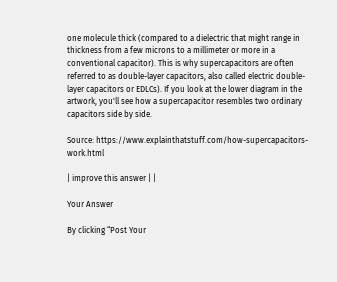one molecule thick (compared to a dielectric that might range in thickness from a few microns to a millimeter or more in a conventional capacitor). This is why supercapacitors are often referred to as double-layer capacitors, also called electric double-layer capacitors or EDLCs). If you look at the lower diagram in the artwork, you'll see how a supercapacitor resembles two ordinary capacitors side by side.

Source: https://www.explainthatstuff.com/how-supercapacitors-work.html

| improve this answer | |

Your Answer

By clicking “Post Your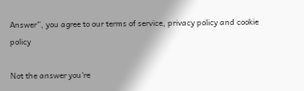Answer”, you agree to our terms of service, privacy policy and cookie policy

Not the answer you're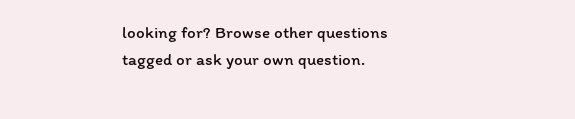looking for? Browse other questions tagged or ask your own question.